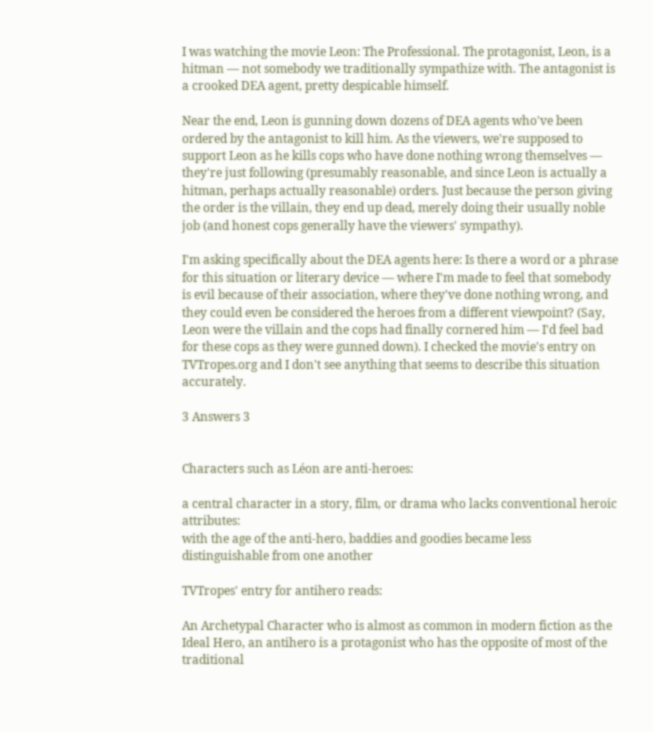I was watching the movie Leon: The Professional. The protagonist, Leon, is a hitman — not somebody we traditionally sympathize with. The antagonist is a crooked DEA agent, pretty despicable himself.

Near the end, Leon is gunning down dozens of DEA agents who've been ordered by the antagonist to kill him. As the viewers, we're supposed to support Leon as he kills cops who have done nothing wrong themselves — they're just following (presumably reasonable, and since Leon is actually a hitman, perhaps actually reasonable) orders. Just because the person giving the order is the villain, they end up dead, merely doing their usually noble job (and honest cops generally have the viewers' sympathy).

I'm asking specifically about the DEA agents here: Is there a word or a phrase for this situation or literary device — where I'm made to feel that somebody is evil because of their association, where they've done nothing wrong, and they could even be considered the heroes from a different viewpoint? (Say, Leon were the villain and the cops had finally cornered him — I'd feel bad for these cops as they were gunned down). I checked the movie's entry on TVTropes.org and I don't see anything that seems to describe this situation accurately.

3 Answers 3


Characters such as Léon are anti-heroes:

a central character in a story, film, or drama who lacks conventional heroic attributes:
with the age of the anti-hero, baddies and goodies became less distinguishable from one another

TVTropes' entry for antihero reads:

An Archetypal Character who is almost as common in modern fiction as the Ideal Hero, an antihero is a protagonist who has the opposite of most of the traditional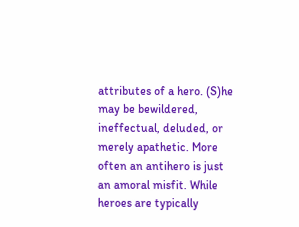attributes of a hero. (S)he may be bewildered, ineffectual, deluded, or merely apathetic. More often an antihero is just an amoral misfit. While heroes are typically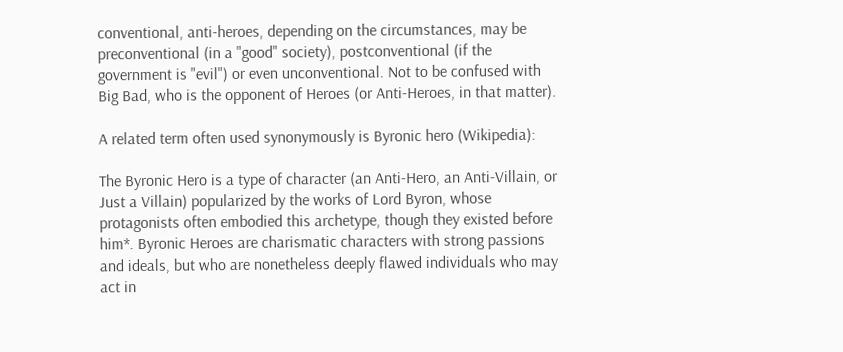conventional, anti-heroes, depending on the circumstances, may be preconventional (in a "good" society), postconventional (if the government is "evil") or even unconventional. Not to be confused with Big Bad, who is the opponent of Heroes (or Anti-Heroes, in that matter).

A related term often used synonymously is Byronic hero (Wikipedia):

The Byronic Hero is a type of character (an Anti-Hero, an Anti-Villain, or Just a Villain) popularized by the works of Lord Byron, whose protagonists often embodied this archetype, though they existed before him*. Byronic Heroes are charismatic characters with strong passions and ideals, but who are nonetheless deeply flawed individuals who may act in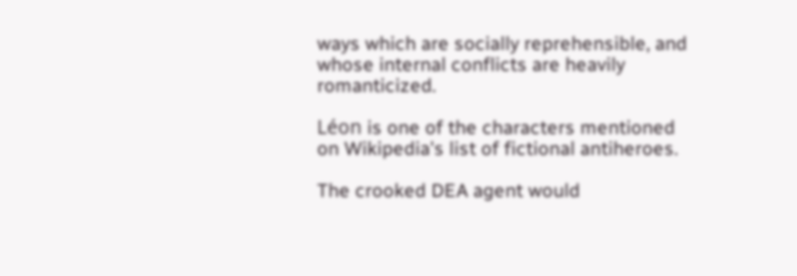ways which are socially reprehensible, and whose internal conflicts are heavily romanticized.

Léon is one of the characters mentioned on Wikipedia's list of fictional antiheroes.

The crooked DEA agent would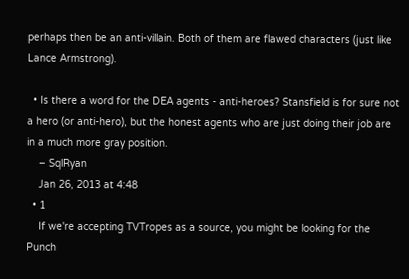perhaps then be an anti-villain. Both of them are flawed characters (just like Lance Armstrong).

  • Is there a word for the DEA agents - anti-heroes? Stansfield is for sure not a hero (or anti-hero), but the honest agents who are just doing their job are in a much more gray position.
    – SqlRyan
    Jan 26, 2013 at 4:48
  • 1
    If we're accepting TVTropes as a source, you might be looking for the Punch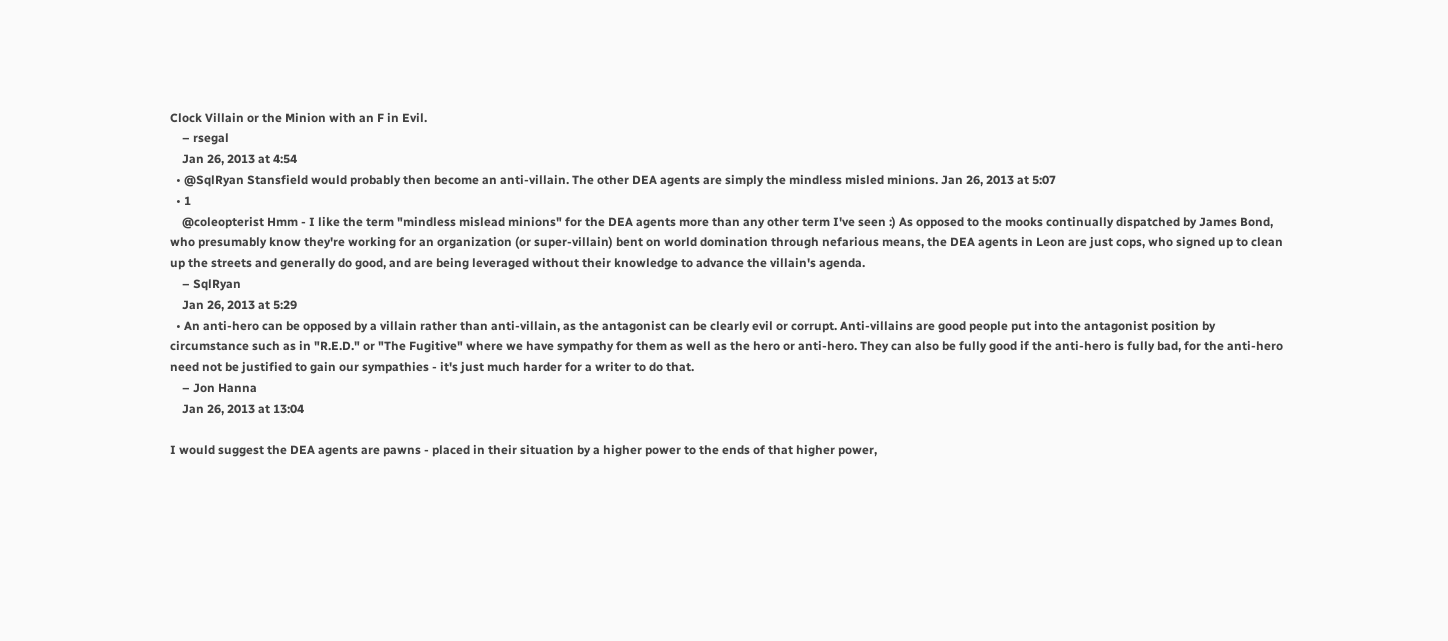Clock Villain or the Minion with an F in Evil.
    – rsegal
    Jan 26, 2013 at 4:54
  • @SqlRyan Stansfield would probably then become an anti-villain. The other DEA agents are simply the mindless misled minions. Jan 26, 2013 at 5:07
  • 1
    @coleopterist Hmm - I like the term "mindless mislead minions" for the DEA agents more than any other term I've seen :) As opposed to the mooks continually dispatched by James Bond, who presumably know they're working for an organization (or super-villain) bent on world domination through nefarious means, the DEA agents in Leon are just cops, who signed up to clean up the streets and generally do good, and are being leveraged without their knowledge to advance the villain's agenda.
    – SqlRyan
    Jan 26, 2013 at 5:29
  • An anti-hero can be opposed by a villain rather than anti-villain, as the antagonist can be clearly evil or corrupt. Anti-villains are good people put into the antagonist position by circumstance such as in "R.E.D." or "The Fugitive" where we have sympathy for them as well as the hero or anti-hero. They can also be fully good if the anti-hero is fully bad, for the anti-hero need not be justified to gain our sympathies - it's just much harder for a writer to do that.
    – Jon Hanna
    Jan 26, 2013 at 13:04

I would suggest the DEA agents are pawns - placed in their situation by a higher power to the ends of that higher power,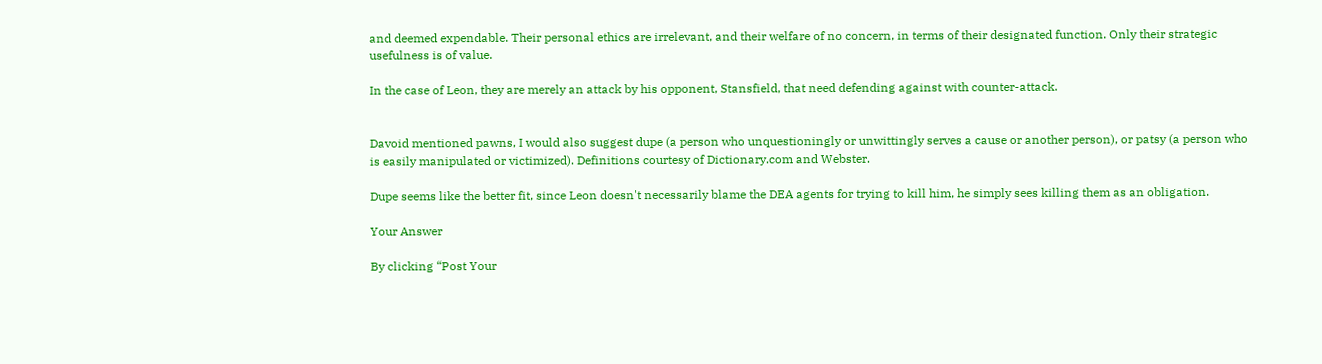and deemed expendable. Their personal ethics are irrelevant, and their welfare of no concern, in terms of their designated function. Only their strategic usefulness is of value.

In the case of Leon, they are merely an attack by his opponent, Stansfield, that need defending against with counter-attack.


Davoid mentioned pawns, I would also suggest dupe (a person who unquestioningly or unwittingly serves a cause or another person), or patsy (a person who is easily manipulated or victimized). Definitions courtesy of Dictionary.com and Webster.

Dupe seems like the better fit, since Leon doesn't necessarily blame the DEA agents for trying to kill him, he simply sees killing them as an obligation.

Your Answer

By clicking “Post Your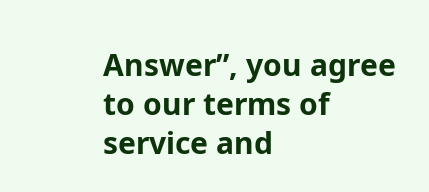Answer”, you agree to our terms of service and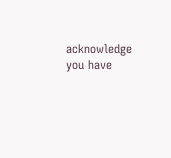acknowledge you have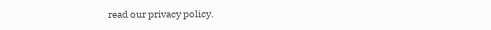read our privacy policy.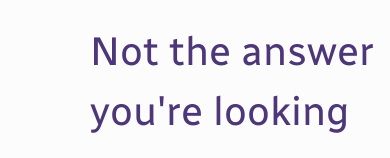Not the answer you're looking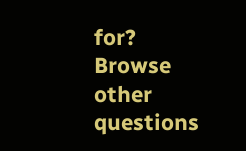for? Browse other questions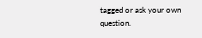tagged or ask your own question.